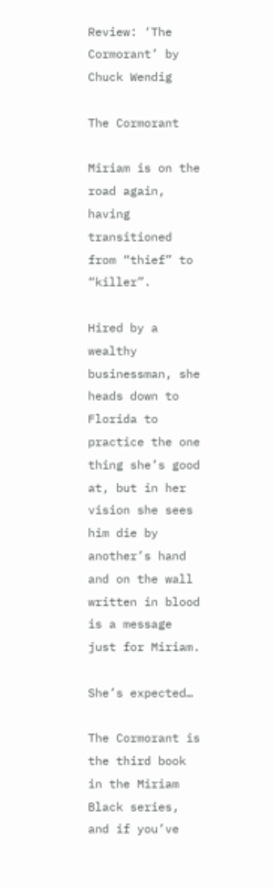Review: ‘The Cormorant’ by Chuck Wendig

The Cormorant

Miriam is on the road again, having transitioned from “thief” to “killer”.

Hired by a wealthy businessman, she heads down to Florida to practice the one thing she’s good at, but in her vision she sees him die by another’s hand and on the wall written in blood is a message just for Miriam.

She’s expected…

The Cormorant is the third book in the Miriam Black series, and if you’ve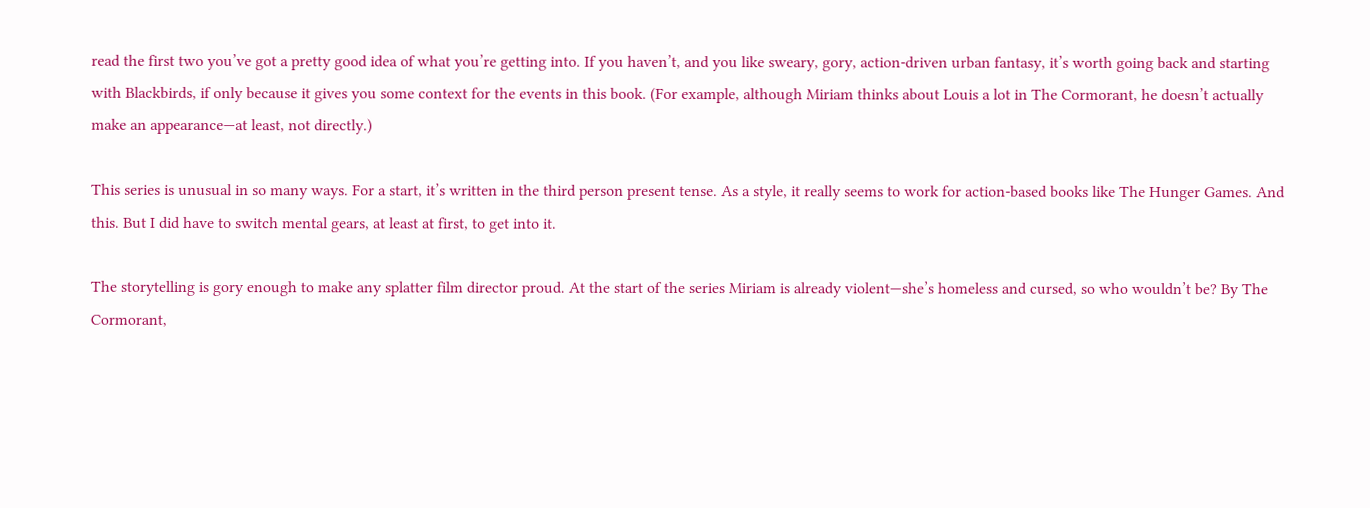read the first two you’ve got a pretty good idea of what you’re getting into. If you haven’t, and you like sweary, gory, action-driven urban fantasy, it’s worth going back and starting with Blackbirds, if only because it gives you some context for the events in this book. (For example, although Miriam thinks about Louis a lot in The Cormorant, he doesn’t actually make an appearance—at least, not directly.)

This series is unusual in so many ways. For a start, it’s written in the third person present tense. As a style, it really seems to work for action-based books like The Hunger Games. And this. But I did have to switch mental gears, at least at first, to get into it.

The storytelling is gory enough to make any splatter film director proud. At the start of the series Miriam is already violent—she’s homeless and cursed, so who wouldn’t be? By The Cormorant,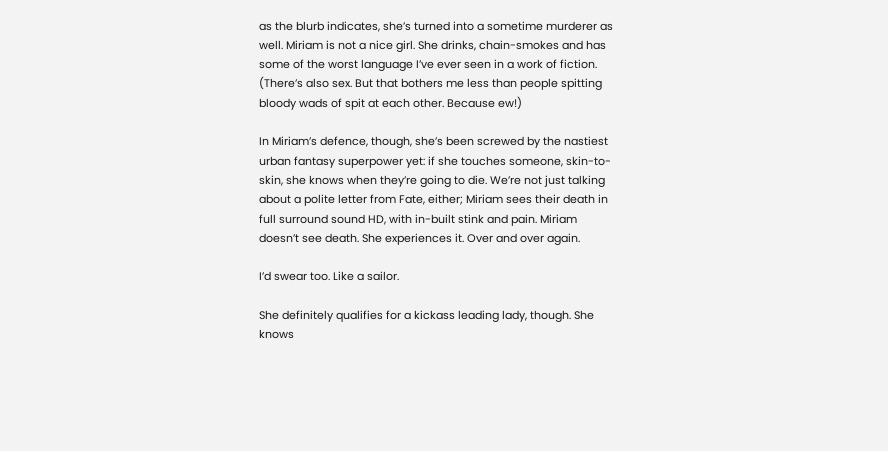as the blurb indicates, she’s turned into a sometime murderer as well. Miriam is not a nice girl. She drinks, chain-smokes and has some of the worst language I’ve ever seen in a work of fiction. (There’s also sex. But that bothers me less than people spitting bloody wads of spit at each other. Because ew!)

In Miriam’s defence, though, she’s been screwed by the nastiest urban fantasy superpower yet: if she touches someone, skin-to-skin, she knows when they’re going to die. We’re not just talking about a polite letter from Fate, either; Miriam sees their death in full surround sound HD, with in-built stink and pain. Miriam doesn’t see death. She experiences it. Over and over again.

I’d swear too. Like a sailor.

She definitely qualifies for a kickass leading lady, though. She knows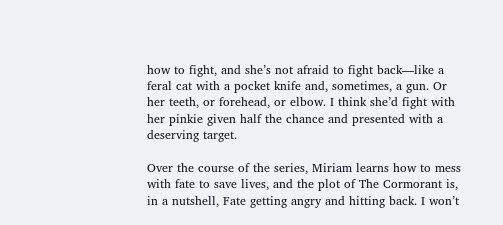how to fight, and she’s not afraid to fight back—like a feral cat with a pocket knife and, sometimes, a gun. Or her teeth, or forehead, or elbow. I think she’d fight with her pinkie given half the chance and presented with a deserving target.

Over the course of the series, Miriam learns how to mess with fate to save lives, and the plot of The Cormorant is, in a nutshell, Fate getting angry and hitting back. I won’t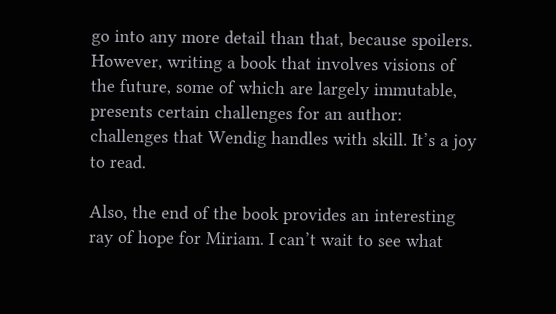go into any more detail than that, because spoilers. However, writing a book that involves visions of the future, some of which are largely immutable, presents certain challenges for an author: challenges that Wendig handles with skill. It’s a joy to read.

Also, the end of the book provides an interesting ray of hope for Miriam. I can’t wait to see what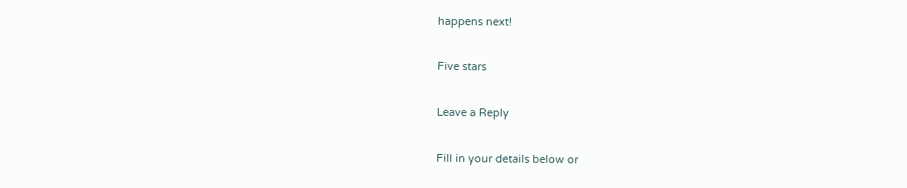happens next!

Five stars

Leave a Reply

Fill in your details below or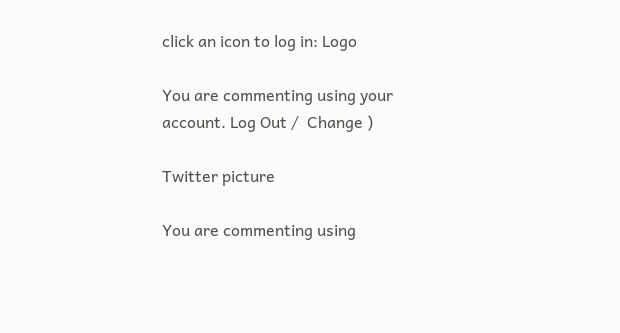click an icon to log in: Logo

You are commenting using your account. Log Out /  Change )

Twitter picture

You are commenting using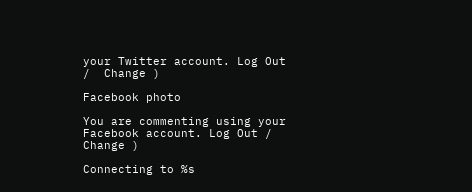your Twitter account. Log Out /  Change )

Facebook photo

You are commenting using your Facebook account. Log Out /  Change )

Connecting to %s